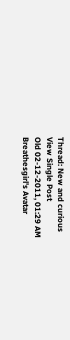Thread: New and curious
View Single Post
Old 02-12-2011, 01:29 AM
Breathesgirl's Avatar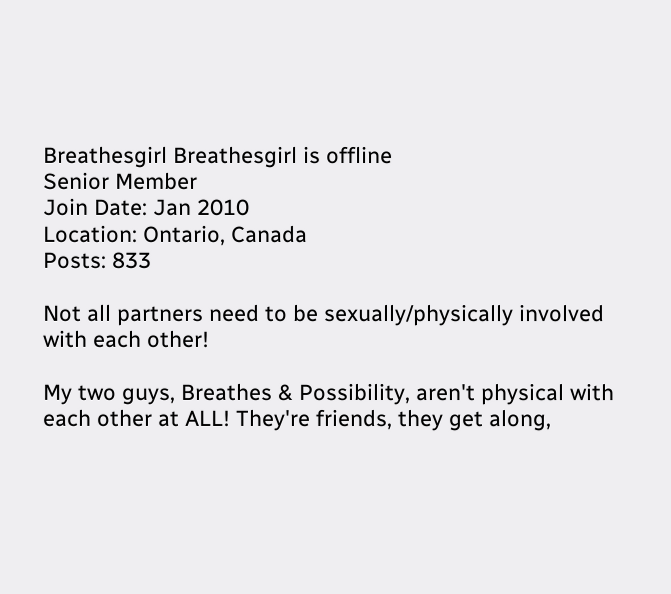Breathesgirl Breathesgirl is offline
Senior Member
Join Date: Jan 2010
Location: Ontario, Canada
Posts: 833

Not all partners need to be sexually/physically involved with each other!

My two guys, Breathes & Possibility, aren't physical with each other at ALL! They're friends, they get along,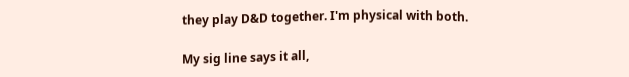they play D&D together. I'm physical with both.

My sig line says it all,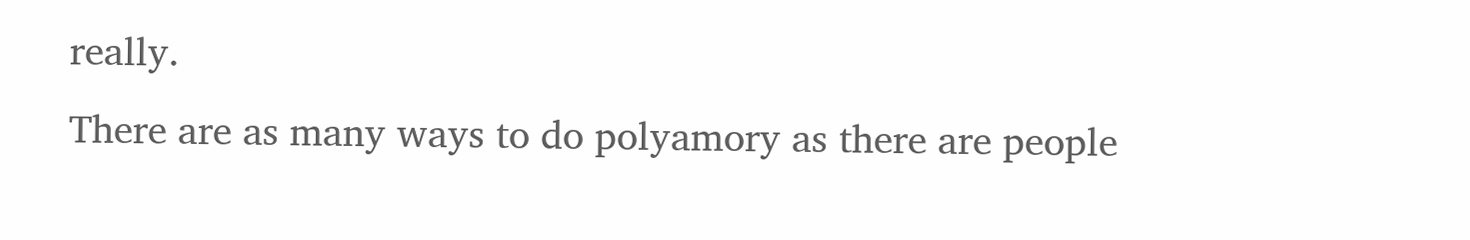really.
There are as many ways to do polyamory as there are people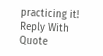practicing it!
Reply With Quote